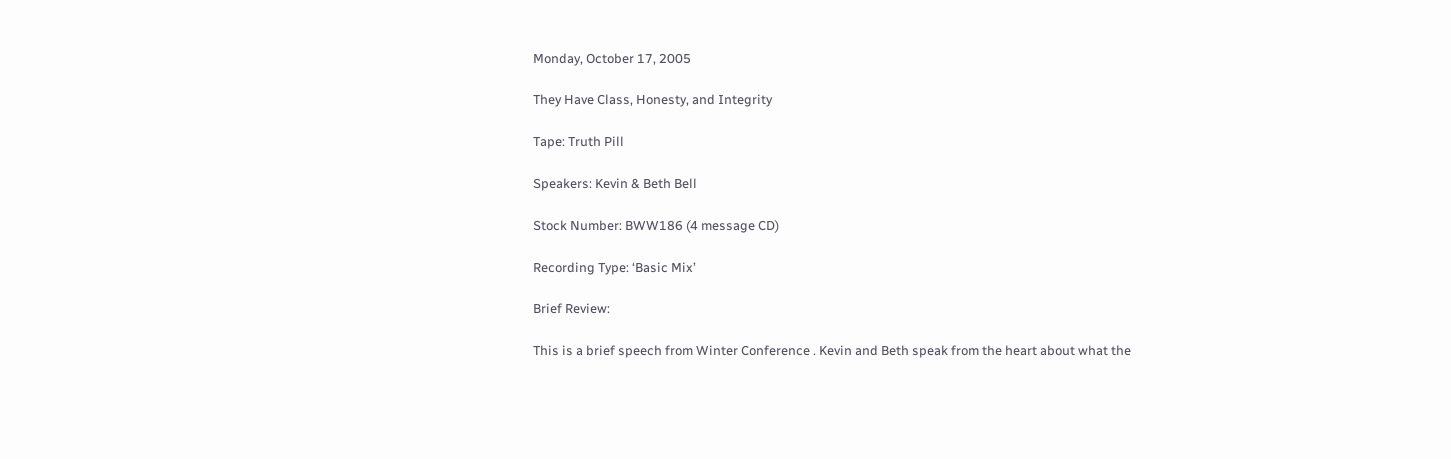Monday, October 17, 2005

They Have Class, Honesty, and Integrity

Tape: Truth Pill

Speakers: Kevin & Beth Bell

Stock Number: BWW186 (4 message CD)

Recording Type: ‘Basic Mix’

Brief Review:

This is a brief speech from Winter Conference . Kevin and Beth speak from the heart about what the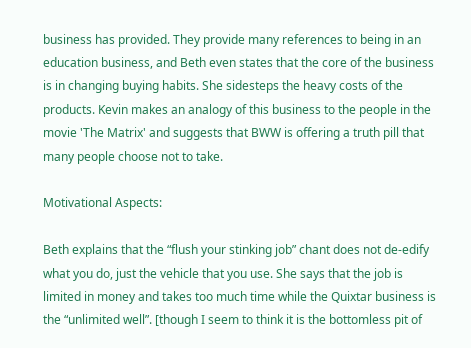business has provided. They provide many references to being in an education business, and Beth even states that the core of the business is in changing buying habits. She sidesteps the heavy costs of the products. Kevin makes an analogy of this business to the people in the movie 'The Matrix' and suggests that BWW is offering a truth pill that many people choose not to take.

Motivational Aspects:

Beth explains that the “flush your stinking job” chant does not de-edify what you do, just the vehicle that you use. She says that the job is limited in money and takes too much time while the Quixtar business is the “unlimited well”. [though I seem to think it is the bottomless pit of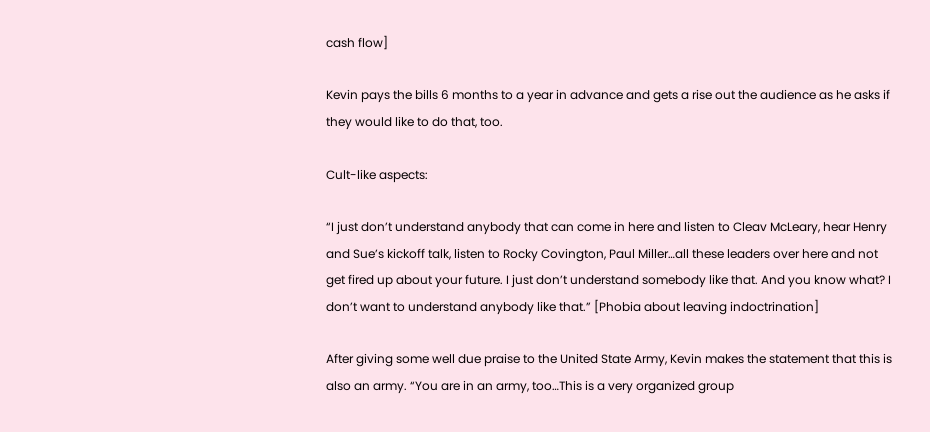cash flow]

Kevin pays the bills 6 months to a year in advance and gets a rise out the audience as he asks if they would like to do that, too.

Cult-like aspects:

“I just don’t understand anybody that can come in here and listen to Cleav McLeary, hear Henry and Sue’s kickoff talk, listen to Rocky Covington, Paul Miller…all these leaders over here and not get fired up about your future. I just don’t understand somebody like that. And you know what? I don’t want to understand anybody like that.” [Phobia about leaving indoctrination]

After giving some well due praise to the United State Army, Kevin makes the statement that this is also an army. “You are in an army, too…This is a very organized group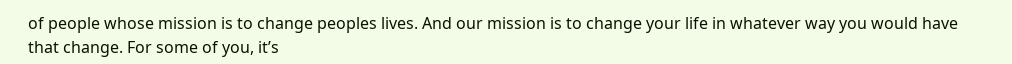of people whose mission is to change peoples lives. And our mission is to change your life in whatever way you would have that change. For some of you, it’s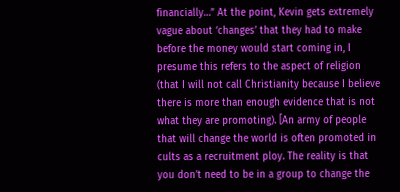financially…” At the point, Kevin gets extremely vague about ‘changes’ that they had to make before the money would start coming in, I presume this refers to the aspect of religion (that I will not call Christianity because I believe there is more than enough evidence that is not what they are promoting). [An army of people that will change the world is often promoted in cults as a recruitment ploy. The reality is that you don’t need to be in a group to change the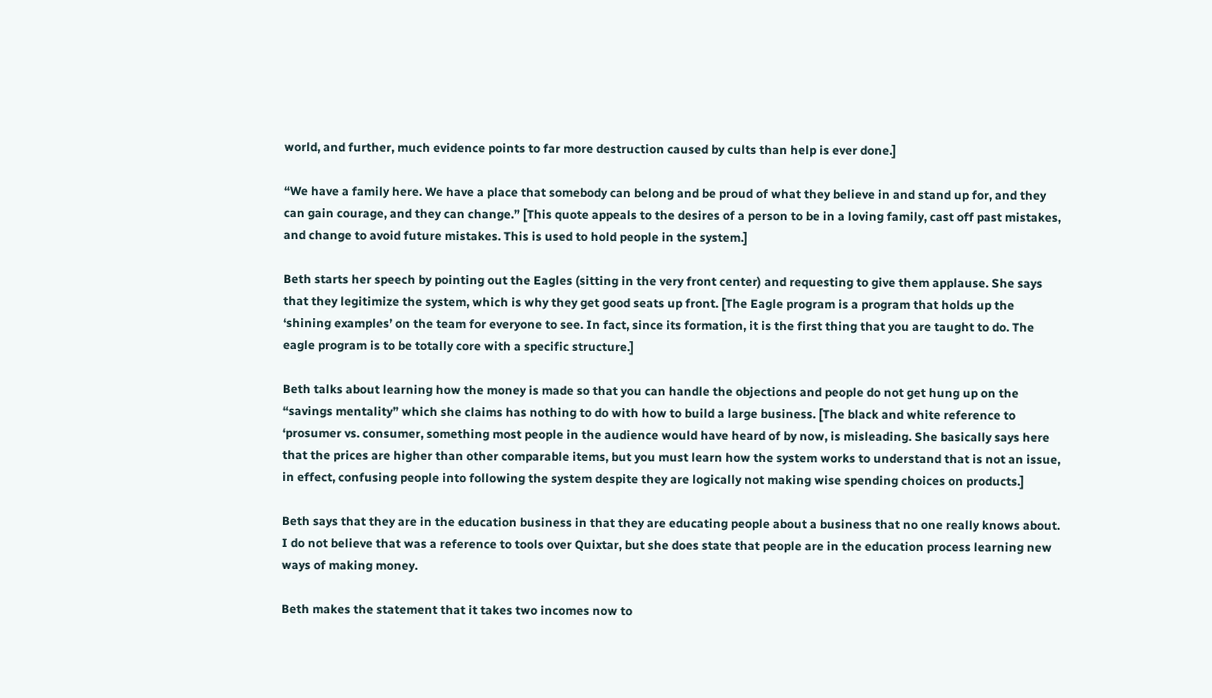world, and further, much evidence points to far more destruction caused by cults than help is ever done.]

“We have a family here. We have a place that somebody can belong and be proud of what they believe in and stand up for, and they can gain courage, and they can change.” [This quote appeals to the desires of a person to be in a loving family, cast off past mistakes, and change to avoid future mistakes. This is used to hold people in the system.]

Beth starts her speech by pointing out the Eagles (sitting in the very front center) and requesting to give them applause. She says that they legitimize the system, which is why they get good seats up front. [The Eagle program is a program that holds up the ‘shining examples’ on the team for everyone to see. In fact, since its formation, it is the first thing that you are taught to do. The eagle program is to be totally core with a specific structure.]

Beth talks about learning how the money is made so that you can handle the objections and people do not get hung up on the “savings mentality” which she claims has nothing to do with how to build a large business. [The black and white reference to ‘prosumer vs. consumer, something most people in the audience would have heard of by now, is misleading. She basically says here that the prices are higher than other comparable items, but you must learn how the system works to understand that is not an issue, in effect, confusing people into following the system despite they are logically not making wise spending choices on products.]

Beth says that they are in the education business in that they are educating people about a business that no one really knows about. I do not believe that was a reference to tools over Quixtar, but she does state that people are in the education process learning new ways of making money.

Beth makes the statement that it takes two incomes now to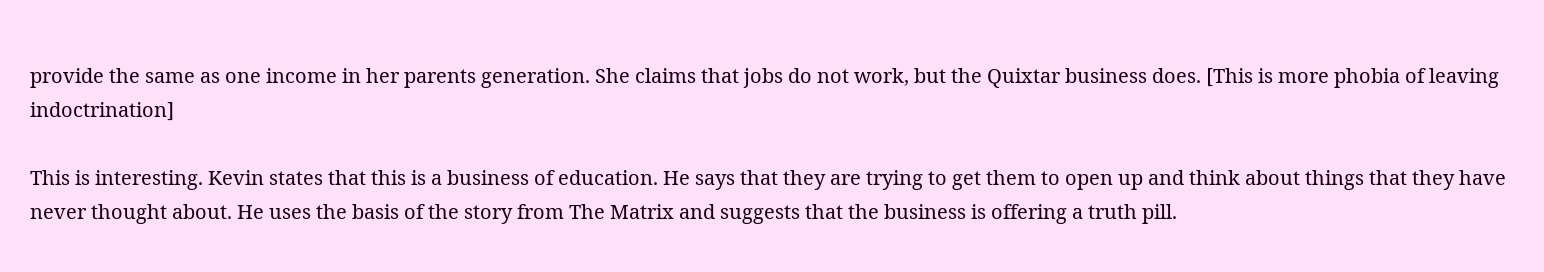provide the same as one income in her parents generation. She claims that jobs do not work, but the Quixtar business does. [This is more phobia of leaving indoctrination]

This is interesting. Kevin states that this is a business of education. He says that they are trying to get them to open up and think about things that they have never thought about. He uses the basis of the story from The Matrix and suggests that the business is offering a truth pill.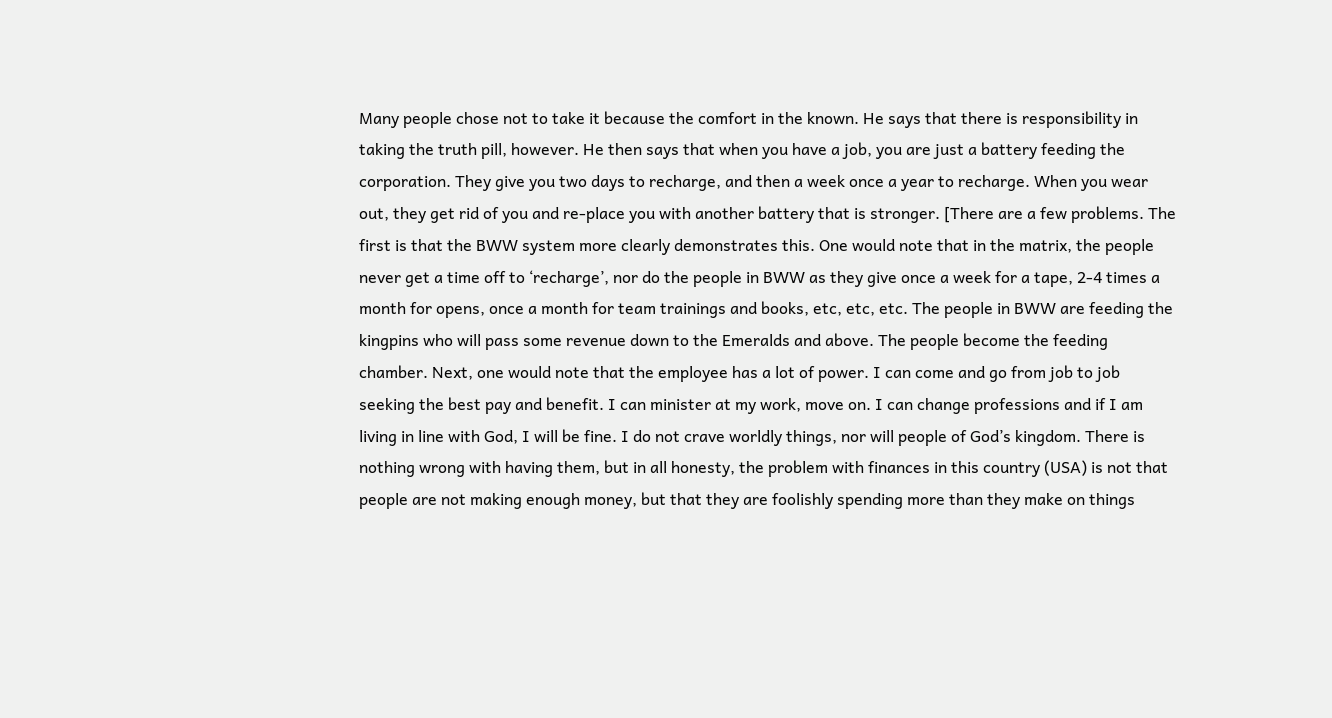Many people chose not to take it because the comfort in the known. He says that there is responsibility in taking the truth pill, however. He then says that when you have a job, you are just a battery feeding the corporation. They give you two days to recharge, and then a week once a year to recharge. When you wear out, they get rid of you and re-place you with another battery that is stronger. [There are a few problems. The first is that the BWW system more clearly demonstrates this. One would note that in the matrix, the people never get a time off to ‘recharge’, nor do the people in BWW as they give once a week for a tape, 2-4 times a month for opens, once a month for team trainings and books, etc, etc, etc. The people in BWW are feeding the kingpins who will pass some revenue down to the Emeralds and above. The people become the feeding chamber. Next, one would note that the employee has a lot of power. I can come and go from job to job seeking the best pay and benefit. I can minister at my work, move on. I can change professions and if I am living in line with God, I will be fine. I do not crave worldly things, nor will people of God’s kingdom. There is nothing wrong with having them, but in all honesty, the problem with finances in this country (USA) is not that people are not making enough money, but that they are foolishly spending more than they make on things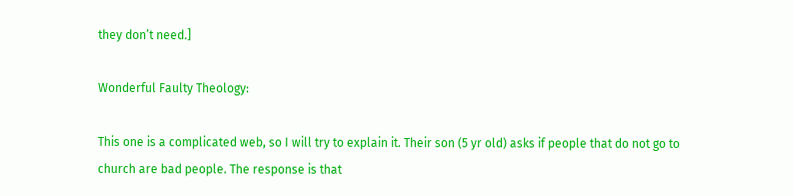they don’t need.]

Wonderful Faulty Theology:

This one is a complicated web, so I will try to explain it. Their son (5 yr old) asks if people that do not go to church are bad people. The response is that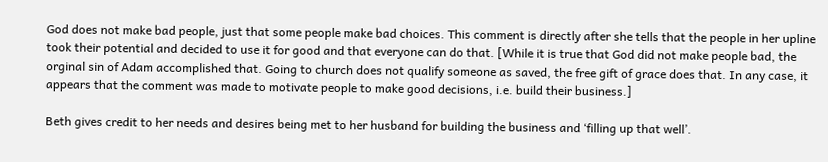God does not make bad people, just that some people make bad choices. This comment is directly after she tells that the people in her upline took their potential and decided to use it for good and that everyone can do that. [While it is true that God did not make people bad, the orginal sin of Adam accomplished that. Going to church does not qualify someone as saved, the free gift of grace does that. In any case, it appears that the comment was made to motivate people to make good decisions, i.e. build their business.]

Beth gives credit to her needs and desires being met to her husband for building the business and ‘filling up that well’.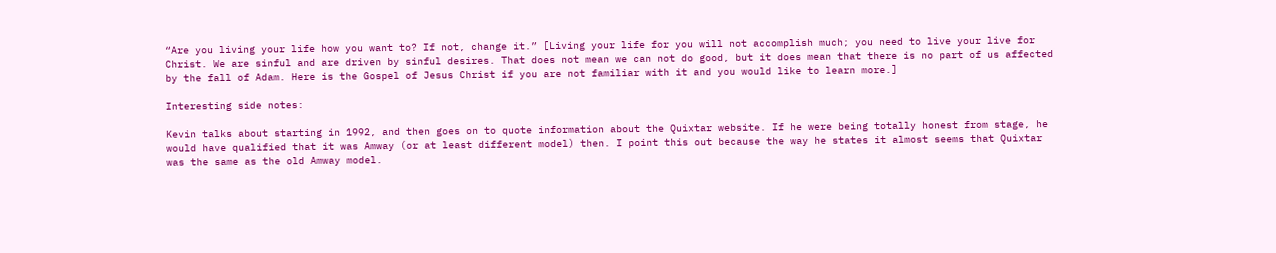“Are you living your life how you want to? If not, change it.” [Living your life for you will not accomplish much; you need to live your live for Christ. We are sinful and are driven by sinful desires. That does not mean we can not do good, but it does mean that there is no part of us affected by the fall of Adam. Here is the Gospel of Jesus Christ if you are not familiar with it and you would like to learn more.]

Interesting side notes:

Kevin talks about starting in 1992, and then goes on to quote information about the Quixtar website. If he were being totally honest from stage, he would have qualified that it was Amway (or at least different model) then. I point this out because the way he states it almost seems that Quixtar was the same as the old Amway model.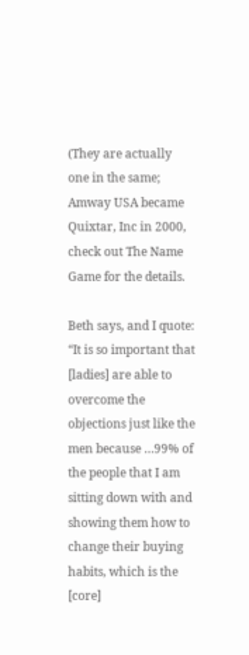(They are actually one in the same; Amway USA became Quixtar, Inc in 2000, check out The Name Game for the details.

Beth says, and I quote: “It is so important that [ladies] are able to overcome the objections just like the men because …99% of the people that I am sitting down with and showing them how to change their buying habits, which is the [core]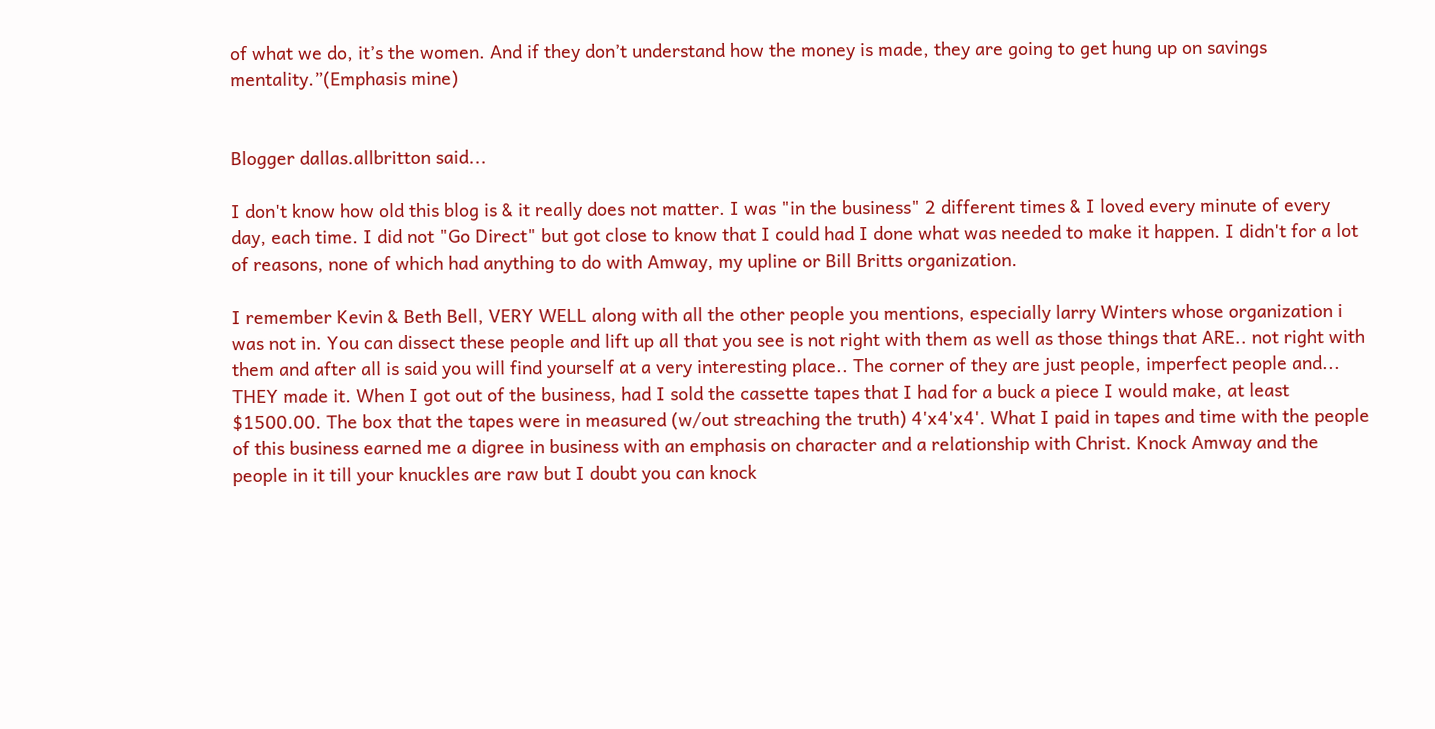of what we do, it’s the women. And if they don’t understand how the money is made, they are going to get hung up on savings mentality.”(Emphasis mine)


Blogger dallas.allbritton said...

I don't know how old this blog is & it really does not matter. I was "in the business" 2 different times & I loved every minute of every day, each time. I did not "Go Direct" but got close to know that I could had I done what was needed to make it happen. I didn't for a lot of reasons, none of which had anything to do with Amway, my upline or Bill Britts organization.

I remember Kevin & Beth Bell, VERY WELL along with all the other people you mentions, especially larry Winters whose organization i was not in. You can dissect these people and lift up all that you see is not right with them as well as those things that ARE.. not right with them and after all is said you will find yourself at a very interesting place.. The corner of they are just people, imperfect people and... THEY made it. When I got out of the business, had I sold the cassette tapes that I had for a buck a piece I would make, at least $1500.00. The box that the tapes were in measured (w/out streaching the truth) 4'x4'x4'. What I paid in tapes and time with the people of this business earned me a digree in business with an emphasis on character and a relationship with Christ. Knock Amway and the people in it till your knuckles are raw but I doubt you can knock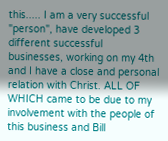this..... I am a very successful "person", have developed 3 different successful businesses, working on my 4th and I have a close and personal relation with Christ. ALL OF WHICH came to be due to my involvement with the people of this business and Bill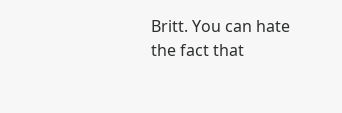Britt. You can hate the fact that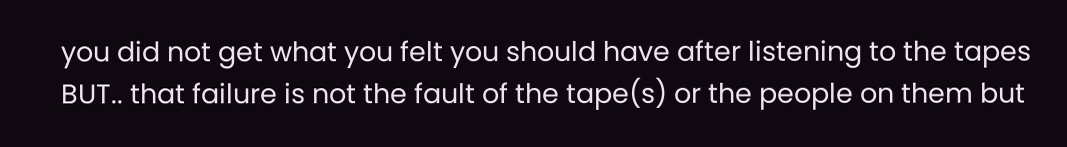you did not get what you felt you should have after listening to the tapes BUT.. that failure is not the fault of the tape(s) or the people on them but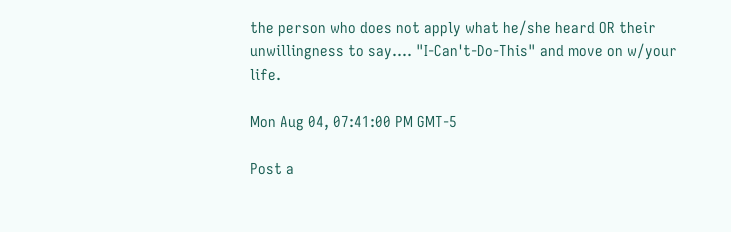the person who does not apply what he/she heard OR their unwillingness to say.... "I-Can't-Do-This" and move on w/your life.

Mon Aug 04, 07:41:00 PM GMT-5

Post a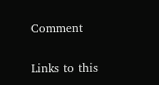Comment

Links to this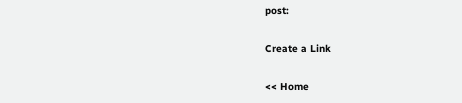post:

Create a Link

<< Home